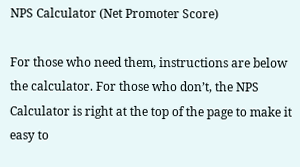NPS Calculator (Net Promoter Score)

For those who need them, instructions are below the calculator. For those who don’t, the NPS Calculator is right at the top of the page to make it easy to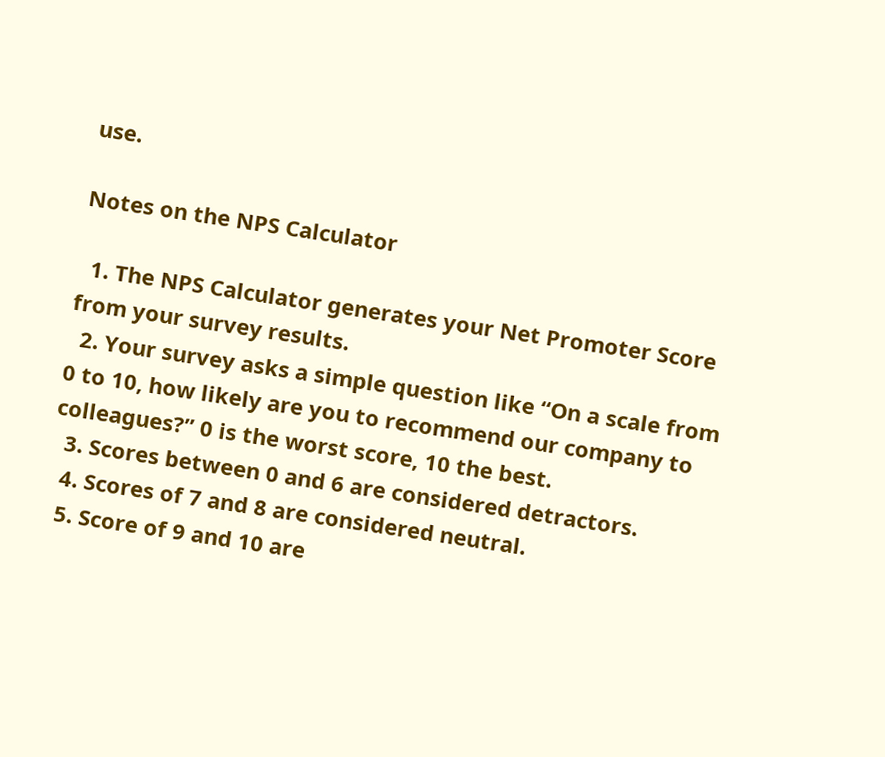use.

Notes on the NPS Calculator

  1. The NPS Calculator generates your Net Promoter Score from your survey results.
  2. Your survey asks a simple question like “On a scale from 0 to 10, how likely are you to recommend our company to colleagues?” 0 is the worst score, 10 the best.
  3. Scores between 0 and 6 are considered detractors.
  4. Scores of 7 and 8 are considered neutral.
  5. Score of 9 and 10 are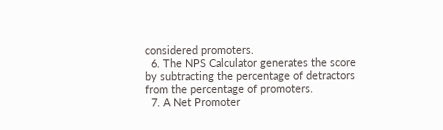considered promoters.
  6. The NPS Calculator generates the score by subtracting the percentage of detractors from the percentage of promoters.
  7. A Net Promoter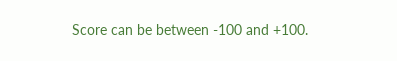Score can be between -100 and +100.